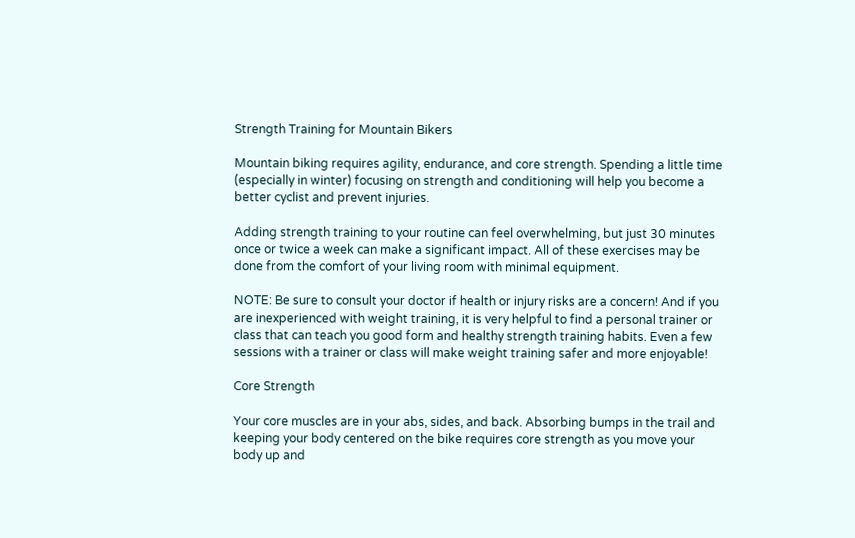Strength Training for Mountain Bikers

Mountain biking requires agility, endurance, and core strength. Spending a little time (especially in winter) focusing on strength and conditioning will help you become a better cyclist and prevent injuries.

Adding strength training to your routine can feel overwhelming, but just 30 minutes once or twice a week can make a significant impact. All of these exercises may be done from the comfort of your living room with minimal equipment.

NOTE: Be sure to consult your doctor if health or injury risks are a concern! And if you are inexperienced with weight training, it is very helpful to find a personal trainer or class that can teach you good form and healthy strength training habits. Even a few sessions with a trainer or class will make weight training safer and more enjoyable!

Core Strength

Your core muscles are in your abs, sides, and back. Absorbing bumps in the trail and keeping your body centered on the bike requires core strength as you move your body up and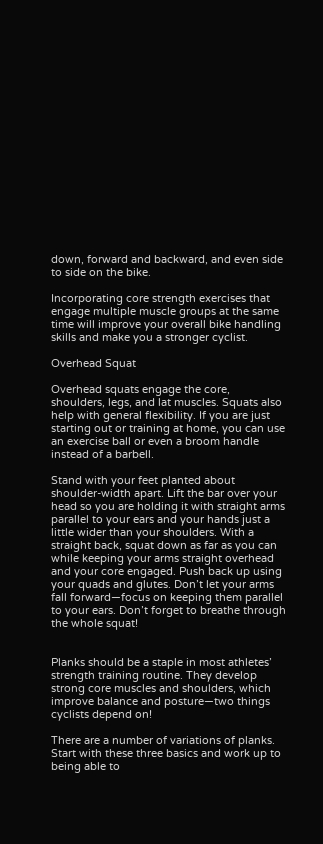down, forward and backward, and even side to side on the bike.

Incorporating core strength exercises that engage multiple muscle groups at the same time will improve your overall bike handling skills and make you a stronger cyclist.

Overhead Squat

Overhead squats engage the core, shoulders, legs, and lat muscles. Squats also help with general flexibility. If you are just starting out or training at home, you can use an exercise ball or even a broom handle instead of a barbell.

Stand with your feet planted about shoulder-width apart. Lift the bar over your head so you are holding it with straight arms parallel to your ears and your hands just a little wider than your shoulders. With a straight back, squat down as far as you can while keeping your arms straight overhead and your core engaged. Push back up using your quads and glutes. Don’t let your arms fall forward—focus on keeping them parallel to your ears. Don’t forget to breathe through the whole squat!


Planks should be a staple in most athletes’ strength training routine. They develop strong core muscles and shoulders, which improve balance and posture—two things cyclists depend on!

There are a number of variations of planks. Start with these three basics and work up to being able to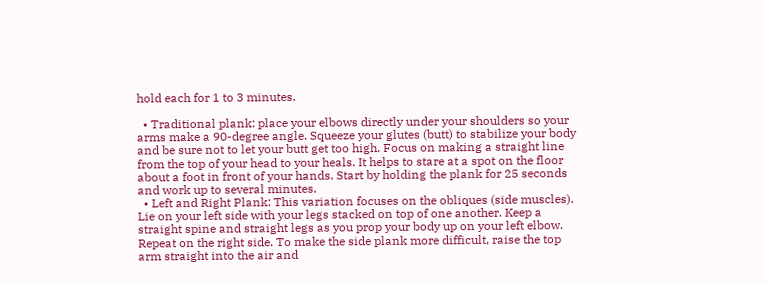hold each for 1 to 3 minutes.

  • Traditional plank: place your elbows directly under your shoulders so your arms make a 90-degree angle. Squeeze your glutes (butt) to stabilize your body and be sure not to let your butt get too high. Focus on making a straight line from the top of your head to your heals. It helps to stare at a spot on the floor about a foot in front of your hands. Start by holding the plank for 25 seconds and work up to several minutes.
  • Left and Right Plank: This variation focuses on the obliques (side muscles). Lie on your left side with your legs stacked on top of one another. Keep a straight spine and straight legs as you prop your body up on your left elbow. Repeat on the right side. To make the side plank more difficult, raise the top arm straight into the air and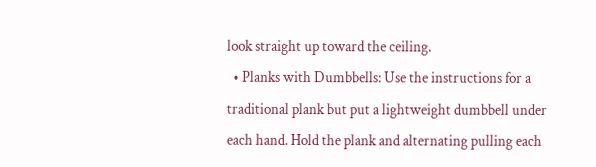look straight up toward the ceiling.
  • Planks with Dumbbells: Use the instructions for a traditional plank but put a lightweight dumbbell under each hand. Hold the plank and alternating pulling each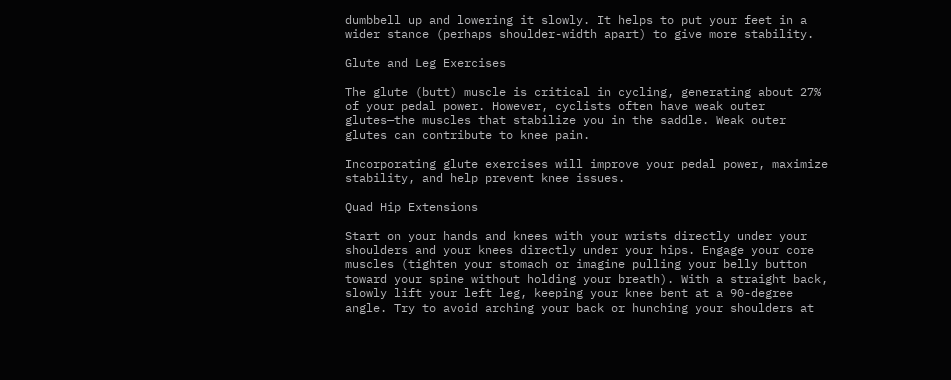dumbbell up and lowering it slowly. It helps to put your feet in a wider stance (perhaps shoulder-width apart) to give more stability.

Glute and Leg Exercises

The glute (butt) muscle is critical in cycling, generating about 27% of your pedal power. However, cyclists often have weak outer glutes—the muscles that stabilize you in the saddle. Weak outer glutes can contribute to knee pain.

Incorporating glute exercises will improve your pedal power, maximize stability, and help prevent knee issues.

Quad Hip Extensions

Start on your hands and knees with your wrists directly under your shoulders and your knees directly under your hips. Engage your core muscles (tighten your stomach or imagine pulling your belly button toward your spine without holding your breath). With a straight back, slowly lift your left leg, keeping your knee bent at a 90-degree angle. Try to avoid arching your back or hunching your shoulders at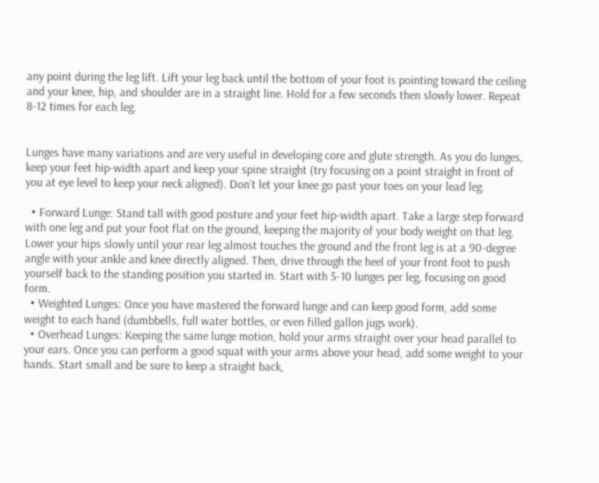any point during the leg lift. Lift your leg back until the bottom of your foot is pointing toward the ceiling and your knee, hip, and shoulder are in a straight line. Hold for a few seconds then slowly lower. Repeat 8-12 times for each leg.


Lunges have many variations and are very useful in developing core and glute strength. As you do lunges, keep your feet hip-width apart and keep your spine straight (try focusing on a point straight in front of you at eye level to keep your neck aligned). Don’t let your knee go past your toes on your lead leg.

  • Forward Lunge: Stand tall with good posture and your feet hip-width apart. Take a large step forward with one leg and put your foot flat on the ground, keeping the majority of your body weight on that leg. Lower your hips slowly until your rear leg almost touches the ground and the front leg is at a 90-degree angle with your ankle and knee directly aligned. Then, drive through the heel of your front foot to push yourself back to the standing position you started in. Start with 5-10 lunges per leg, focusing on good form.
  • Weighted Lunges: Once you have mastered the forward lunge and can keep good form, add some weight to each hand (dumbbells, full water bottles, or even filled gallon jugs work).
  • Overhead Lunges: Keeping the same lunge motion, hold your arms straight over your head parallel to your ears. Once you can perform a good squat with your arms above your head, add some weight to your hands. Start small and be sure to keep a straight back,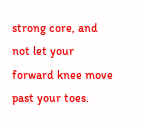strong core, and not let your forward knee move past your toes.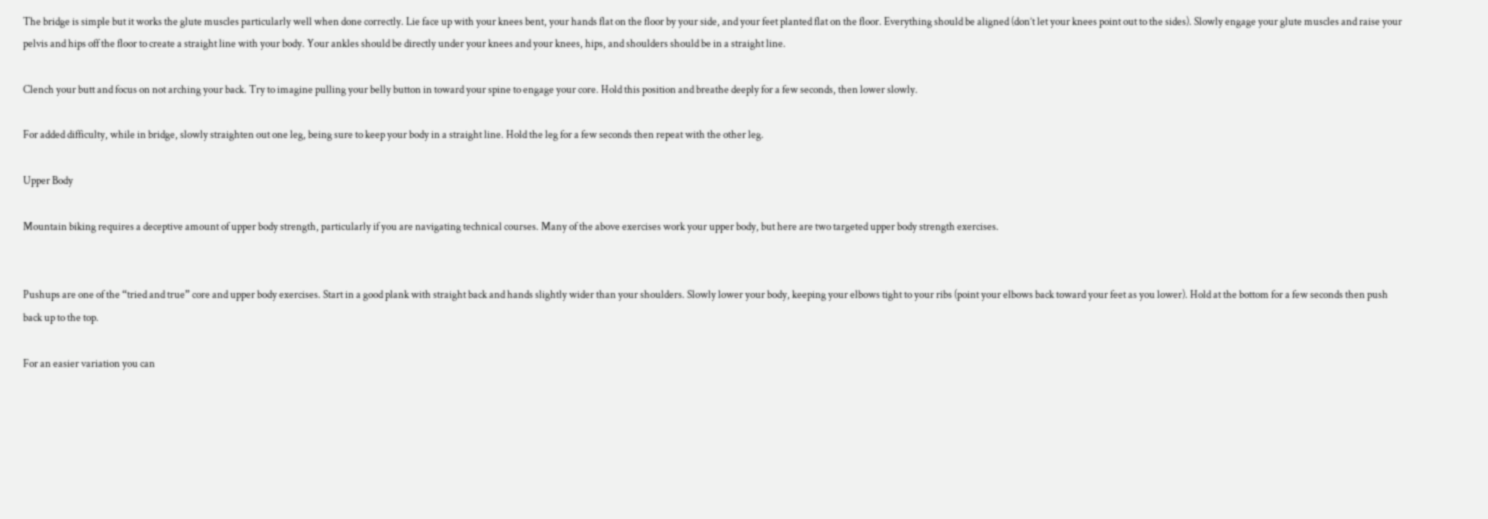The bridge is simple but it works the glute muscles particularly well when done correctly. Lie face up with your knees bent, your hands flat on the floor by your side, and your feet planted flat on the floor. Everything should be aligned (don’t let your knees point out to the sides). Slowly engage your glute muscles and raise your pelvis and hips off the floor to create a straight line with your body. Your ankles should be directly under your knees and your knees, hips, and shoulders should be in a straight line.

Clench your butt and focus on not arching your back. Try to imagine pulling your belly button in toward your spine to engage your core. Hold this position and breathe deeply for a few seconds, then lower slowly.

For added difficulty, while in bridge, slowly straighten out one leg, being sure to keep your body in a straight line. Hold the leg for a few seconds then repeat with the other leg.

Upper Body

Mountain biking requires a deceptive amount of upper body strength, particularly if you are navigating technical courses. Many of the above exercises work your upper body, but here are two targeted upper body strength exercises.


Pushups are one of the “tried and true” core and upper body exercises. Start in a good plank with straight back and hands slightly wider than your shoulders. Slowly lower your body, keeping your elbows tight to your ribs (point your elbows back toward your feet as you lower). Hold at the bottom for a few seconds then push back up to the top.

For an easier variation you can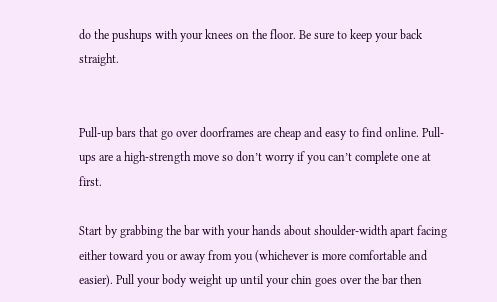do the pushups with your knees on the floor. Be sure to keep your back straight.


Pull-up bars that go over doorframes are cheap and easy to find online. Pull-ups are a high-strength move so don’t worry if you can’t complete one at first.

Start by grabbing the bar with your hands about shoulder-width apart facing either toward you or away from you (whichever is more comfortable and easier). Pull your body weight up until your chin goes over the bar then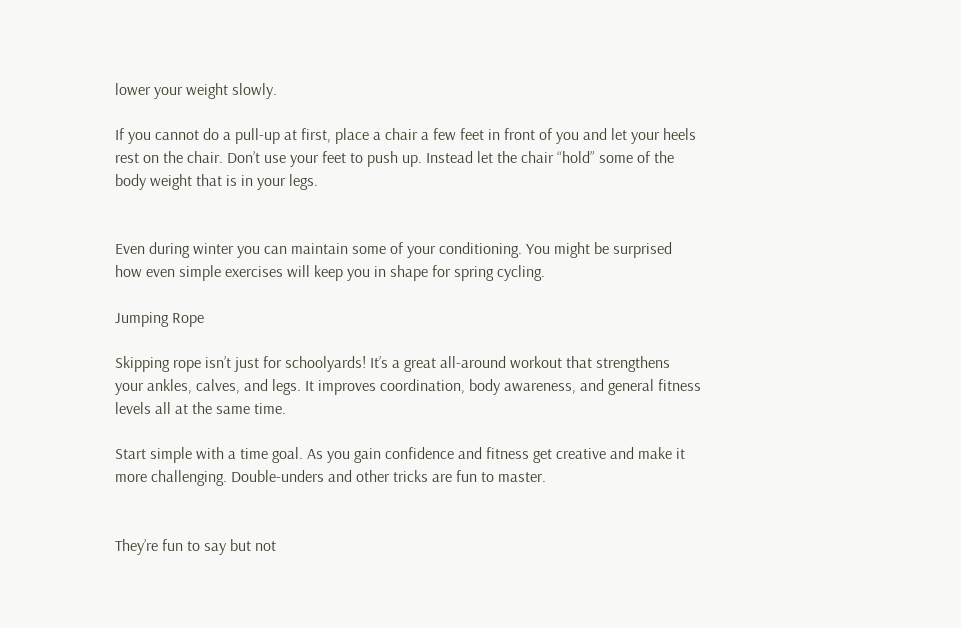lower your weight slowly.

If you cannot do a pull-up at first, place a chair a few feet in front of you and let your heels rest on the chair. Don’t use your feet to push up. Instead let the chair “hold” some of the body weight that is in your legs.


Even during winter you can maintain some of your conditioning. You might be surprised how even simple exercises will keep you in shape for spring cycling.

Jumping Rope

Skipping rope isn’t just for schoolyards! It’s a great all-around workout that strengthens your ankles, calves, and legs. It improves coordination, body awareness, and general fitness levels all at the same time.

Start simple with a time goal. As you gain confidence and fitness get creative and make it more challenging. Double-unders and other tricks are fun to master.


They’re fun to say but not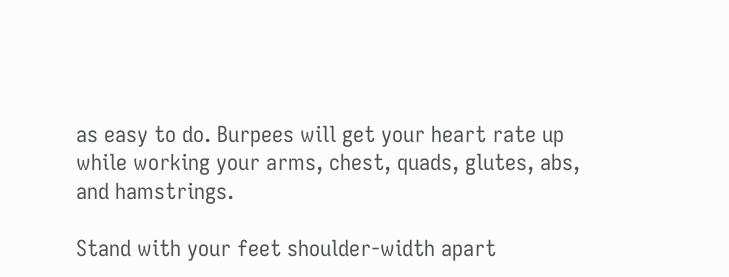as easy to do. Burpees will get your heart rate up while working your arms, chest, quads, glutes, abs, and hamstrings.

Stand with your feet shoulder-width apart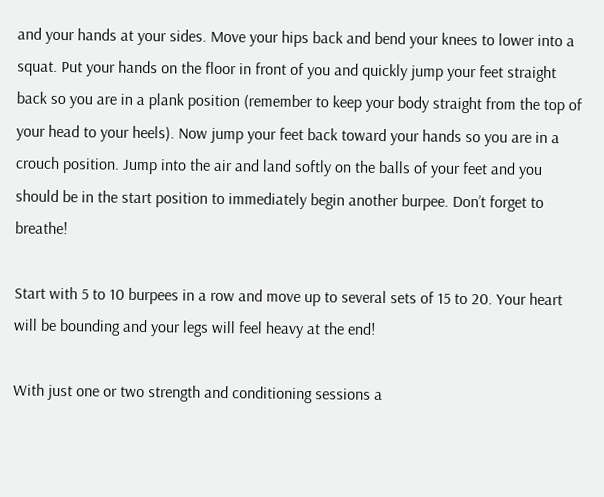and your hands at your sides. Move your hips back and bend your knees to lower into a squat. Put your hands on the floor in front of you and quickly jump your feet straight back so you are in a plank position (remember to keep your body straight from the top of your head to your heels). Now jump your feet back toward your hands so you are in a crouch position. Jump into the air and land softly on the balls of your feet and you should be in the start position to immediately begin another burpee. Don’t forget to breathe!

Start with 5 to 10 burpees in a row and move up to several sets of 15 to 20. Your heart will be bounding and your legs will feel heavy at the end!

With just one or two strength and conditioning sessions a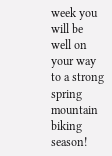week you will be well on your way to a strong spring mountain biking season!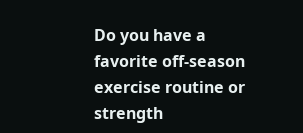Do you have a favorite off-season exercise routine or strength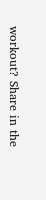workout? Share in the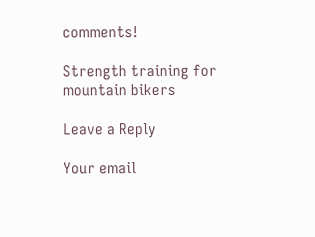comments!

Strength training for mountain bikers

Leave a Reply

Your email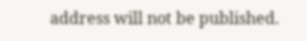address will not be published.